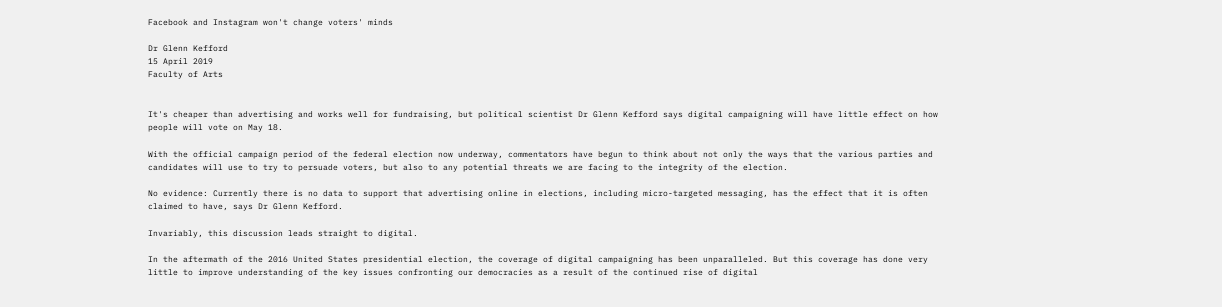Facebook and Instagram won't change voters' minds

Dr Glenn Kefford
15 April 2019
Faculty of Arts


It's cheaper than advertising and works well for fundraising, but political scientist Dr Glenn Kefford says digital campaigning will have little effect on how people will vote on May 18.

With the official campaign period of the federal election now underway, commentators have begun to think about not only the ways that the various parties and candidates will use to try to persuade voters, but also to any potential threats we are facing to the integrity of the election.

No evidence: Currently there is no data to support that advertising online in elections, including micro-targeted messaging, has the effect that it is often claimed to have, says Dr Glenn Kefford.

Invariably, this discussion leads straight to digital.

In the aftermath of the 2016 United States presidential election, the coverage of digital campaigning has been unparalleled. But this coverage has done very little to improve understanding of the key issues confronting our democracies as a result of the continued rise of digital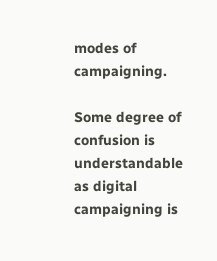modes of campaigning.

Some degree of confusion is understandable as digital campaigning is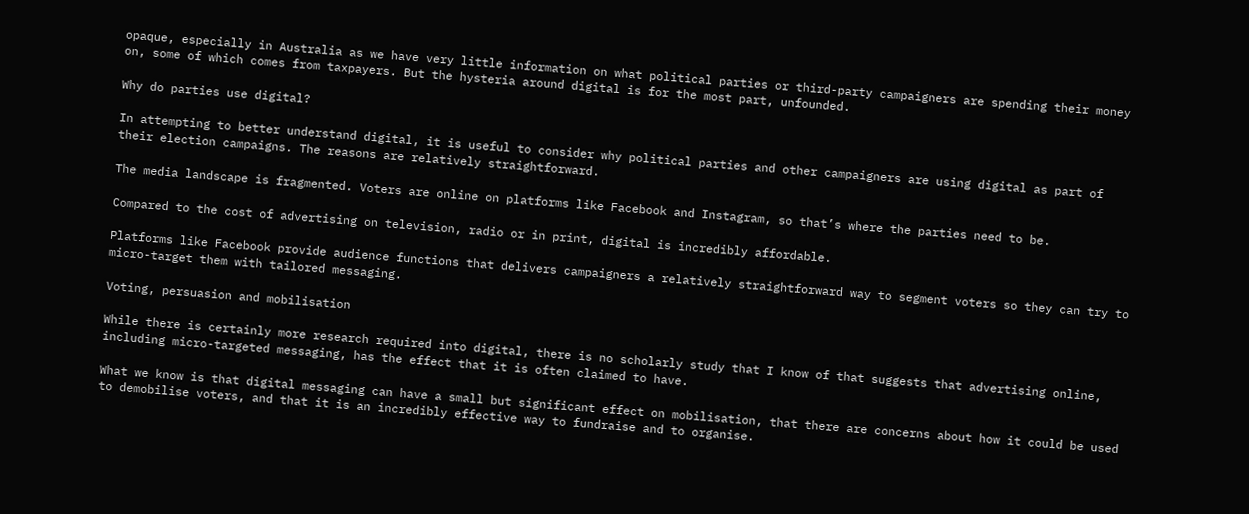opaque, especially in Australia as we have very little information on what political parties or third-party campaigners are spending their money on, some of which comes from taxpayers. But the hysteria around digital is for the most part, unfounded.

Why do parties use digital?

In attempting to better understand digital, it is useful to consider why political parties and other campaigners are using digital as part of their election campaigns. The reasons are relatively straightforward.

The media landscape is fragmented. Voters are online on platforms like Facebook and Instagram, so that’s where the parties need to be.

Compared to the cost of advertising on television, radio or in print, digital is incredibly affordable.

Platforms like Facebook provide audience functions that delivers campaigners a relatively straightforward way to segment voters so they can try to micro-target them with tailored messaging.

Voting, persuasion and mobilisation

While there is certainly more research required into digital, there is no scholarly study that I know of that suggests that advertising online, including micro-targeted messaging, has the effect that it is often claimed to have.

What we know is that digital messaging can have a small but significant effect on mobilisation, that there are concerns about how it could be used to demobilise voters, and that it is an incredibly effective way to fundraise and to organise.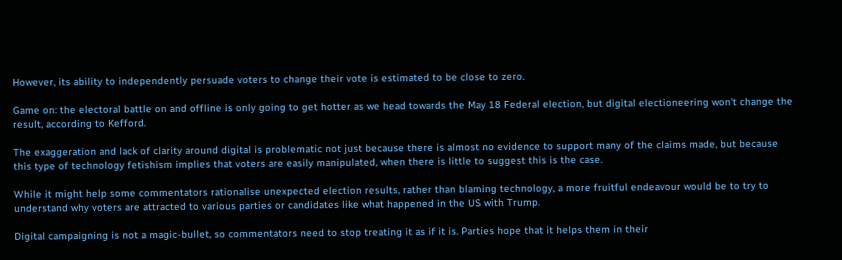However, its ability to independently persuade voters to change their vote is estimated to be close to zero.

Game on: the electoral battle on and offline is only going to get hotter as we head towards the May 18 Federal election, but digital electioneering won't change the result, according to Kefford.

The exaggeration and lack of clarity around digital is problematic not just because there is almost no evidence to support many of the claims made, but because this type of technology fetishism implies that voters are easily manipulated, when there is little to suggest this is the case.

While it might help some commentators rationalise unexpected election results, rather than blaming technology, a more fruitful endeavour would be to try to understand why voters are attracted to various parties or candidates like what happened in the US with Trump.

Digital campaigning is not a magic-bullet, so commentators need to stop treating it as if it is. Parties hope that it helps them in their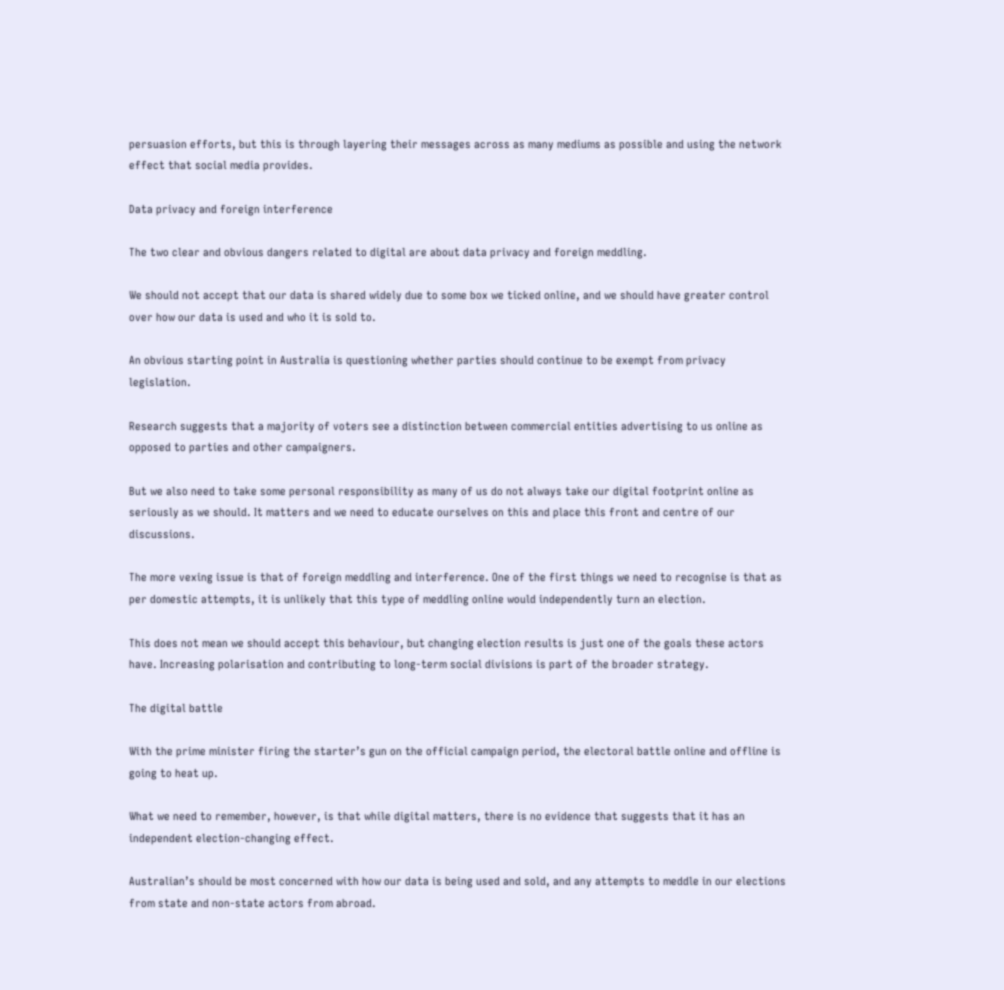persuasion efforts, but this is through layering their messages across as many mediums as possible and using the network effect that social media provides.

Data privacy and foreign interference

The two clear and obvious dangers related to digital are about data privacy and foreign meddling.

We should not accept that our data is shared widely due to some box we ticked online, and we should have greater control over how our data is used and who it is sold to.

An obvious starting point in Australia is questioning whether parties should continue to be exempt from privacy legislation.

Research suggests that a majority of voters see a distinction between commercial entities advertising to us online as opposed to parties and other campaigners.

But we also need to take some personal responsibility as many of us do not always take our digital footprint online as seriously as we should. It matters and we need to educate ourselves on this and place this front and centre of our discussions.

The more vexing issue is that of foreign meddling and interference. One of the first things we need to recognise is that as per domestic attempts, it is unlikely that this type of meddling online would independently turn an election.

This does not mean we should accept this behaviour, but changing election results is just one of the goals these actors have. Increasing polarisation and contributing to long-term social divisions is part of the broader strategy.

The digital battle

With the prime minister firing the starter’s gun on the official campaign period, the electoral battle online and offline is going to heat up.

What we need to remember, however, is that while digital matters, there is no evidence that suggests that it has an independent election-changing effect.

Australian’s should be most concerned with how our data is being used and sold, and any attempts to meddle in our elections from state and non-state actors from abroad.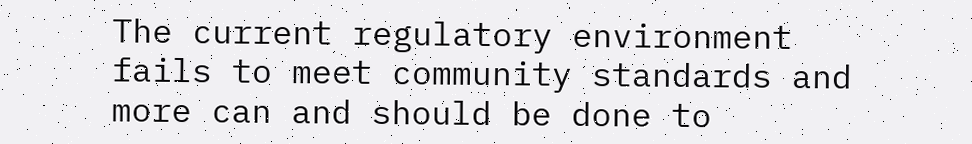The current regulatory environment fails to meet community standards and more can and should be done to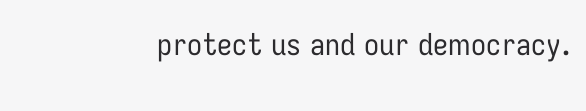protect us and our democracy.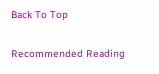Back To Top

Recommended Reading